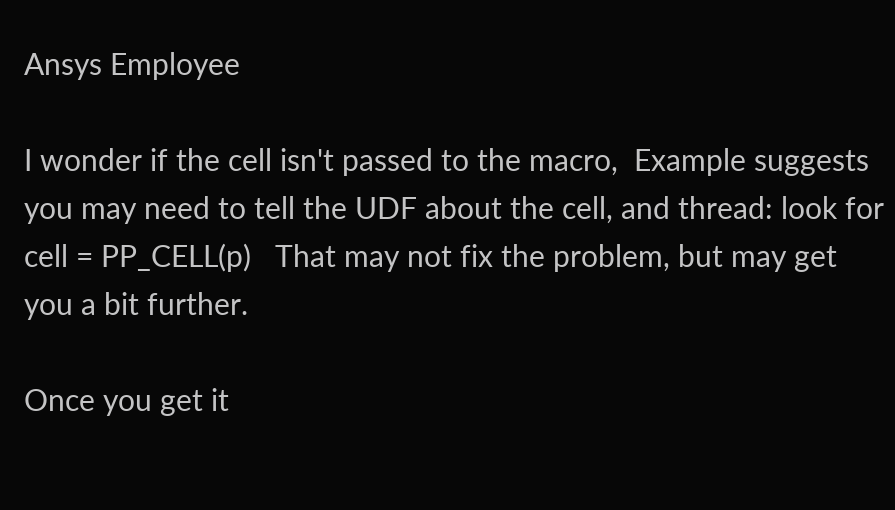Ansys Employee

I wonder if the cell isn't passed to the macro,  Example suggests you may need to tell the UDF about the cell, and thread: look for  cell = PP_CELL(p)   That may not fix the problem, but may get you a bit further.

Once you get it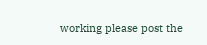working please post the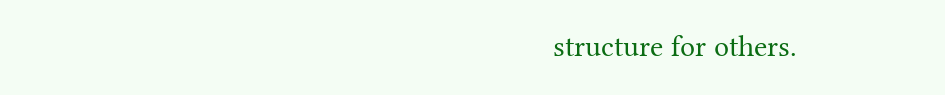structure for others.